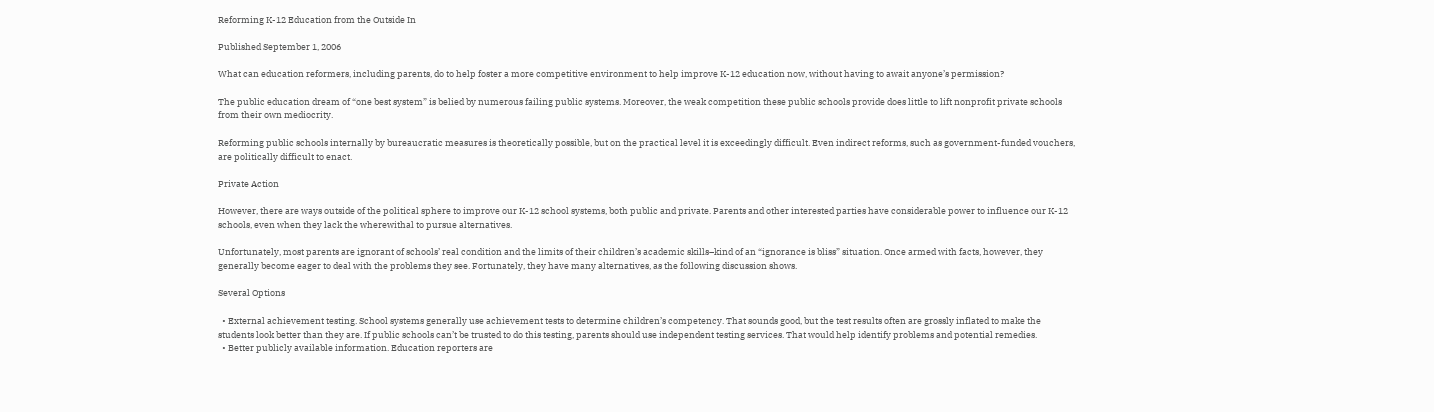Reforming K-12 Education from the Outside In

Published September 1, 2006

What can education reformers, including parents, do to help foster a more competitive environment to help improve K-12 education now, without having to await anyone’s permission?

The public education dream of “one best system” is belied by numerous failing public systems. Moreover, the weak competition these public schools provide does little to lift nonprofit private schools from their own mediocrity.

Reforming public schools internally by bureaucratic measures is theoretically possible, but on the practical level it is exceedingly difficult. Even indirect reforms, such as government-funded vouchers, are politically difficult to enact.

Private Action

However, there are ways outside of the political sphere to improve our K-12 school systems, both public and private. Parents and other interested parties have considerable power to influence our K-12 schools, even when they lack the wherewithal to pursue alternatives.

Unfortunately, most parents are ignorant of schools’ real condition and the limits of their children’s academic skills–kind of an “ignorance is bliss” situation. Once armed with facts, however, they generally become eager to deal with the problems they see. Fortunately, they have many alternatives, as the following discussion shows.

Several Options

  • External achievement testing. School systems generally use achievement tests to determine children’s competency. That sounds good, but the test results often are grossly inflated to make the students look better than they are. If public schools can’t be trusted to do this testing, parents should use independent testing services. That would help identify problems and potential remedies.
  • Better publicly available information. Education reporters are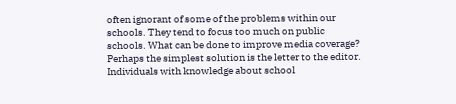often ignorant of some of the problems within our schools. They tend to focus too much on public schools. What can be done to improve media coverage? Perhaps the simplest solution is the letter to the editor. Individuals with knowledge about school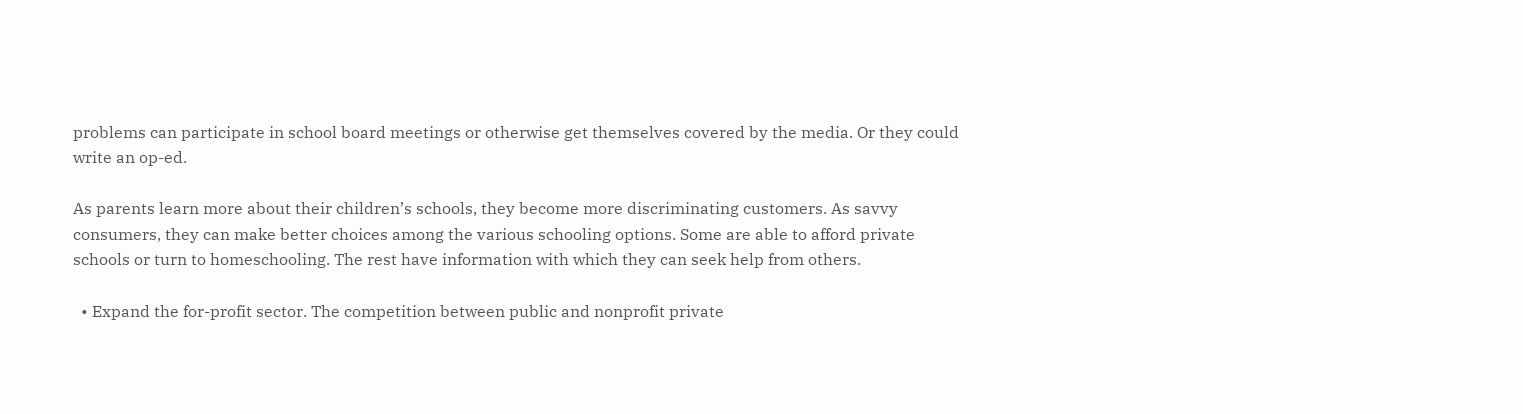problems can participate in school board meetings or otherwise get themselves covered by the media. Or they could write an op-ed.

As parents learn more about their children’s schools, they become more discriminating customers. As savvy consumers, they can make better choices among the various schooling options. Some are able to afford private schools or turn to homeschooling. The rest have information with which they can seek help from others.

  • Expand the for-profit sector. The competition between public and nonprofit private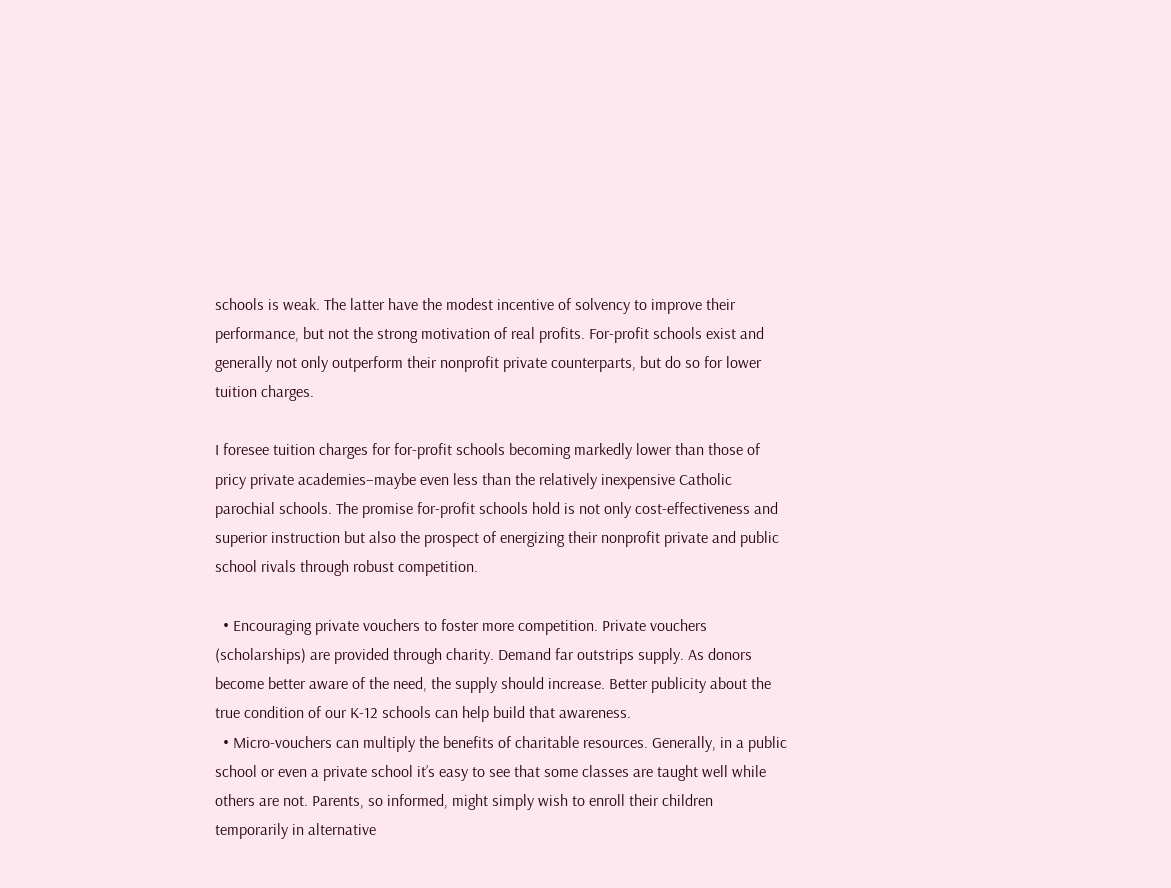schools is weak. The latter have the modest incentive of solvency to improve their performance, but not the strong motivation of real profits. For-profit schools exist and generally not only outperform their nonprofit private counterparts, but do so for lower tuition charges.

I foresee tuition charges for for-profit schools becoming markedly lower than those of pricy private academies–maybe even less than the relatively inexpensive Catholic parochial schools. The promise for-profit schools hold is not only cost-effectiveness and superior instruction but also the prospect of energizing their nonprofit private and public school rivals through robust competition.

  • Encouraging private vouchers to foster more competition. Private vouchers (scholarships) are provided through charity. Demand far outstrips supply. As donors become better aware of the need, the supply should increase. Better publicity about the true condition of our K-12 schools can help build that awareness.
  • Micro-vouchers can multiply the benefits of charitable resources. Generally, in a public school or even a private school it’s easy to see that some classes are taught well while others are not. Parents, so informed, might simply wish to enroll their children temporarily in alternative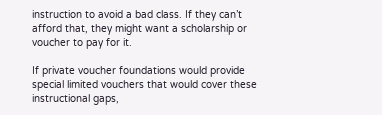instruction to avoid a bad class. If they can’t afford that, they might want a scholarship or voucher to pay for it.

If private voucher foundations would provide special limited vouchers that would cover these instructional gaps,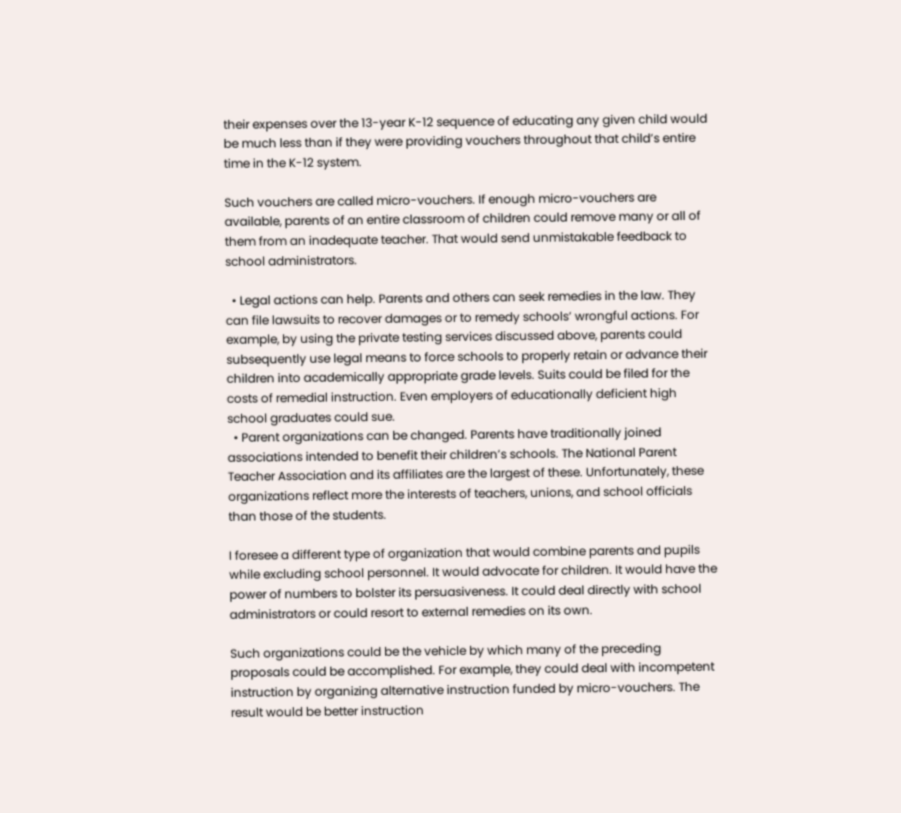their expenses over the 13-year K-12 sequence of educating any given child would be much less than if they were providing vouchers throughout that child’s entire time in the K-12 system.

Such vouchers are called micro-vouchers. If enough micro-vouchers are available, parents of an entire classroom of children could remove many or all of them from an inadequate teacher. That would send unmistakable feedback to school administrators.

  • Legal actions can help. Parents and others can seek remedies in the law. They can file lawsuits to recover damages or to remedy schools’ wrongful actions. For example, by using the private testing services discussed above, parents could subsequently use legal means to force schools to properly retain or advance their children into academically appropriate grade levels. Suits could be filed for the costs of remedial instruction. Even employers of educationally deficient high school graduates could sue.
  • Parent organizations can be changed. Parents have traditionally joined associations intended to benefit their children’s schools. The National Parent Teacher Association and its affiliates are the largest of these. Unfortunately, these organizations reflect more the interests of teachers, unions, and school officials than those of the students.

I foresee a different type of organization that would combine parents and pupils while excluding school personnel. It would advocate for children. It would have the power of numbers to bolster its persuasiveness. It could deal directly with school administrators or could resort to external remedies on its own.

Such organizations could be the vehicle by which many of the preceding proposals could be accomplished. For example, they could deal with incompetent instruction by organizing alternative instruction funded by micro-vouchers. The result would be better instruction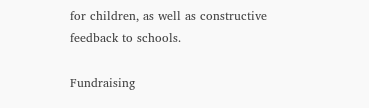for children, as well as constructive feedback to schools.

Fundraising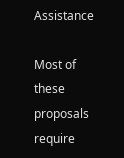Assistance

Most of these proposals require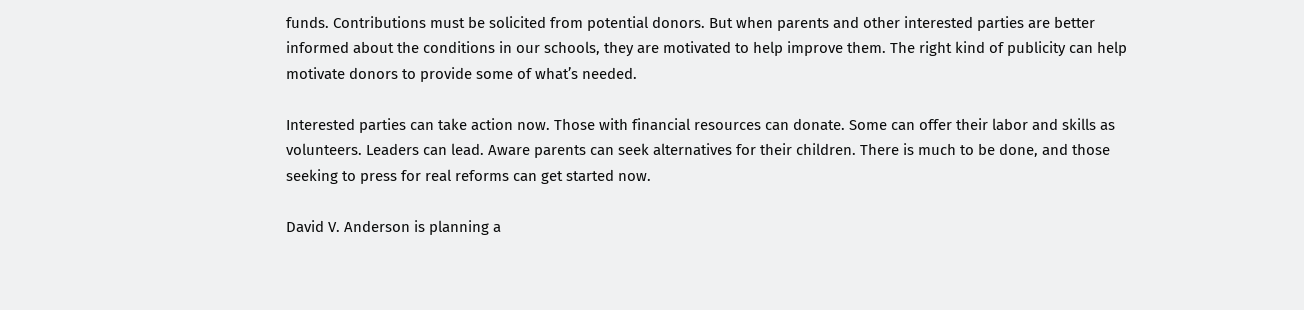funds. Contributions must be solicited from potential donors. But when parents and other interested parties are better informed about the conditions in our schools, they are motivated to help improve them. The right kind of publicity can help motivate donors to provide some of what’s needed.

Interested parties can take action now. Those with financial resources can donate. Some can offer their labor and skills as volunteers. Leaders can lead. Aware parents can seek alternatives for their children. There is much to be done, and those seeking to press for real reforms can get started now.

David V. Anderson is planning a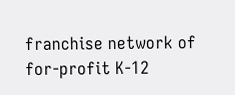franchise network of for-profit K-12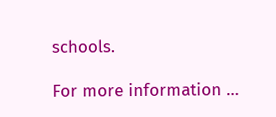schools.

For more information …